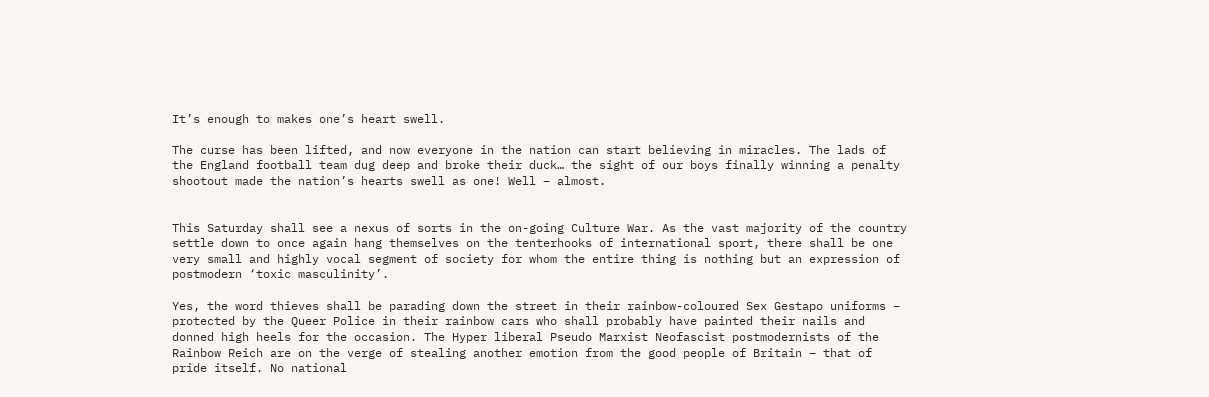It’s enough to makes one’s heart swell.

The curse has been lifted, and now everyone in the nation can start believing in miracles. The lads of the England football team dug deep and broke their duck… the sight of our boys finally winning a penalty shootout made the nation’s hearts swell as one! Well – almost.


This Saturday shall see a nexus of sorts in the on-going Culture War. As the vast majority of the country settle down to once again hang themselves on the tenterhooks of international sport, there shall be one very small and highly vocal segment of society for whom the entire thing is nothing but an expression of postmodern ‘toxic masculinity’.

Yes, the word thieves shall be parading down the street in their rainbow-coloured Sex Gestapo uniforms – protected by the Queer Police in their rainbow cars who shall probably have painted their nails and donned high heels for the occasion. The Hyper liberal Pseudo Marxist Neofascist postmodernists of the Rainbow Reich are on the verge of stealing another emotion from the good people of Britain – that of pride itself. No national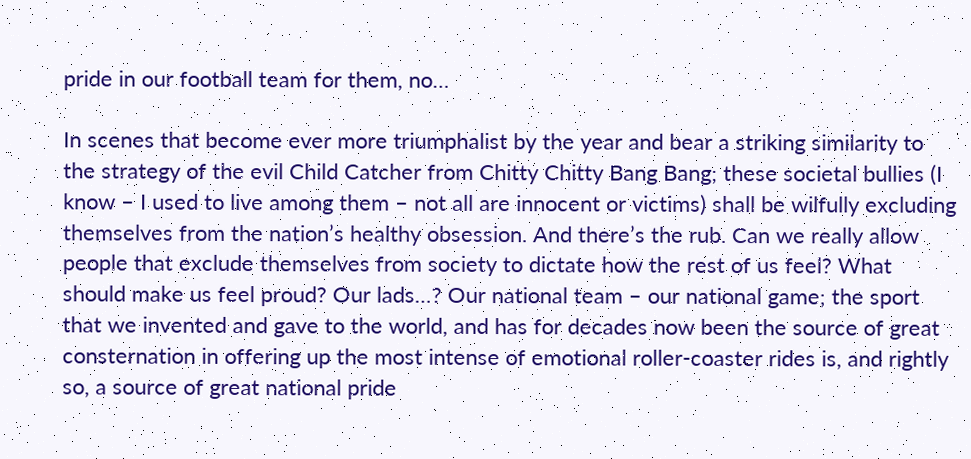pride in our football team for them, no…

In scenes that become ever more triumphalist by the year and bear a striking similarity to the strategy of the evil Child Catcher from Chitty Chitty Bang Bang; these societal bullies (I know – I used to live among them – not all are innocent or victims) shall be wilfully excluding themselves from the nation’s healthy obsession. And there’s the rub. Can we really allow people that exclude themselves from society to dictate how the rest of us feel? What should make us feel proud? Our lads…? Our national team – our national game; the sport that we invented and gave to the world, and has for decades now been the source of great consternation in offering up the most intense of emotional roller-coaster rides is, and rightly so, a source of great national pride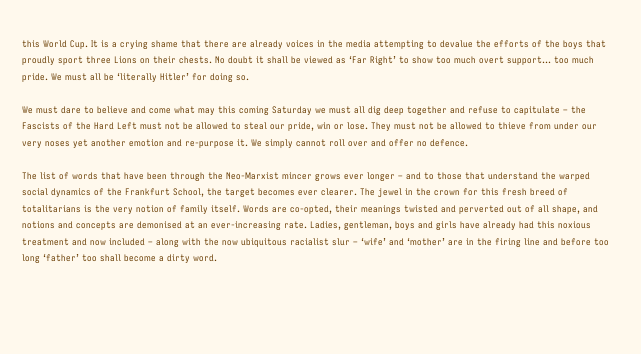this World Cup. It is a crying shame that there are already voices in the media attempting to devalue the efforts of the boys that proudly sport three Lions on their chests. No doubt it shall be viewed as ‘Far Right’ to show too much overt support… too much pride. We must all be ‘literally Hitler’ for doing so.

We must dare to believe and come what may this coming Saturday we must all dig deep together and refuse to capitulate – the Fascists of the Hard Left must not be allowed to steal our pride, win or lose. They must not be allowed to thieve from under our very noses yet another emotion and re-purpose it. We simply cannot roll over and offer no defence.

The list of words that have been through the Neo-Marxist mincer grows ever longer – and to those that understand the warped social dynamics of the Frankfurt School, the target becomes ever clearer. The jewel in the crown for this fresh breed of totalitarians is the very notion of family itself. Words are co-opted, their meanings twisted and perverted out of all shape, and notions and concepts are demonised at an ever-increasing rate. Ladies, gentleman, boys and girls have already had this noxious treatment and now included – along with the now ubiquitous racialist slur – ‘wife’ and ‘mother’ are in the firing line and before too long ‘father’ too shall become a dirty word.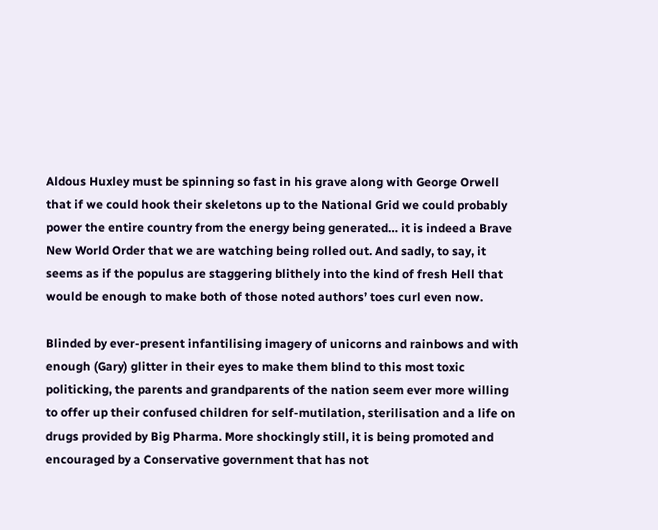Aldous Huxley must be spinning so fast in his grave along with George Orwell that if we could hook their skeletons up to the National Grid we could probably power the entire country from the energy being generated… it is indeed a Brave New World Order that we are watching being rolled out. And sadly, to say, it seems as if the populus are staggering blithely into the kind of fresh Hell that would be enough to make both of those noted authors’ toes curl even now.

Blinded by ever-present infantilising imagery of unicorns and rainbows and with enough (Gary) glitter in their eyes to make them blind to this most toxic politicking, the parents and grandparents of the nation seem ever more willing to offer up their confused children for self-mutilation, sterilisation and a life on drugs provided by Big Pharma. More shockingly still, it is being promoted and encouraged by a Conservative government that has not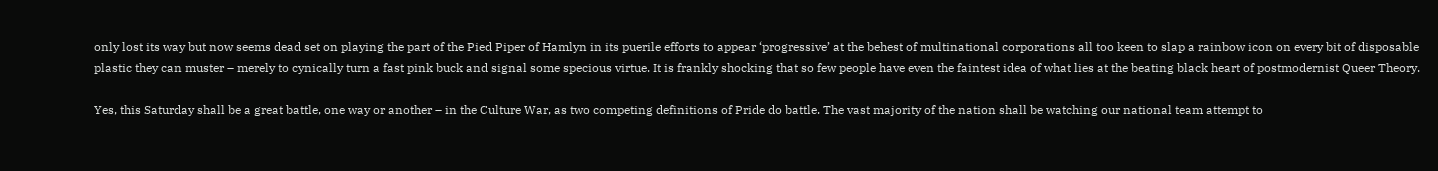only lost its way but now seems dead set on playing the part of the Pied Piper of Hamlyn in its puerile efforts to appear ‘progressive’ at the behest of multinational corporations all too keen to slap a rainbow icon on every bit of disposable plastic they can muster – merely to cynically turn a fast pink buck and signal some specious virtue. It is frankly shocking that so few people have even the faintest idea of what lies at the beating black heart of postmodernist Queer Theory.

Yes, this Saturday shall be a great battle, one way or another – in the Culture War, as two competing definitions of Pride do battle. The vast majority of the nation shall be watching our national team attempt to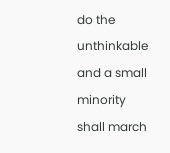do the unthinkable and a small minority shall march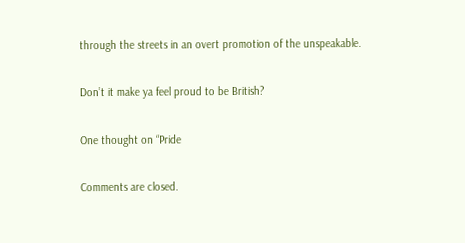through the streets in an overt promotion of the unspeakable.

Don’t it make ya feel proud to be British?

One thought on “Pride

Comments are closed.